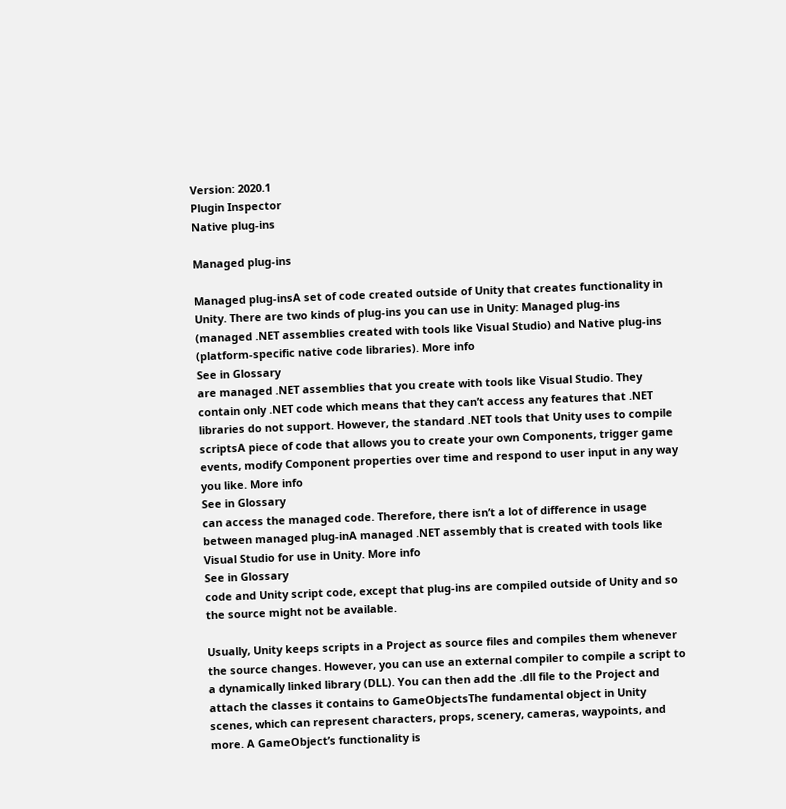Version: 2020.1
Plugin Inspector
Native plug-ins

Managed plug-ins

Managed plug-insA set of code created outside of Unity that creates functionality in Unity. There are two kinds of plug-ins you can use in Unity: Managed plug-ins (managed .NET assemblies created with tools like Visual Studio) and Native plug-ins (platform-specific native code libraries). More info
See in Glossary
are managed .NET assemblies that you create with tools like Visual Studio. They contain only .NET code which means that they can’t access any features that .NET libraries do not support. However, the standard .NET tools that Unity uses to compile scriptsA piece of code that allows you to create your own Components, trigger game events, modify Component properties over time and respond to user input in any way you like. More info
See in Glossary
can access the managed code. Therefore, there isn’t a lot of difference in usage between managed plug-inA managed .NET assembly that is created with tools like Visual Studio for use in Unity. More info
See in Glossary
code and Unity script code, except that plug-ins are compiled outside of Unity and so the source might not be available.

Usually, Unity keeps scripts in a Project as source files and compiles them whenever the source changes. However, you can use an external compiler to compile a script to a dynamically linked library (DLL). You can then add the .dll file to the Project and attach the classes it contains to GameObjectsThe fundamental object in Unity scenes, which can represent characters, props, scenery, cameras, waypoints, and more. A GameObject’s functionality is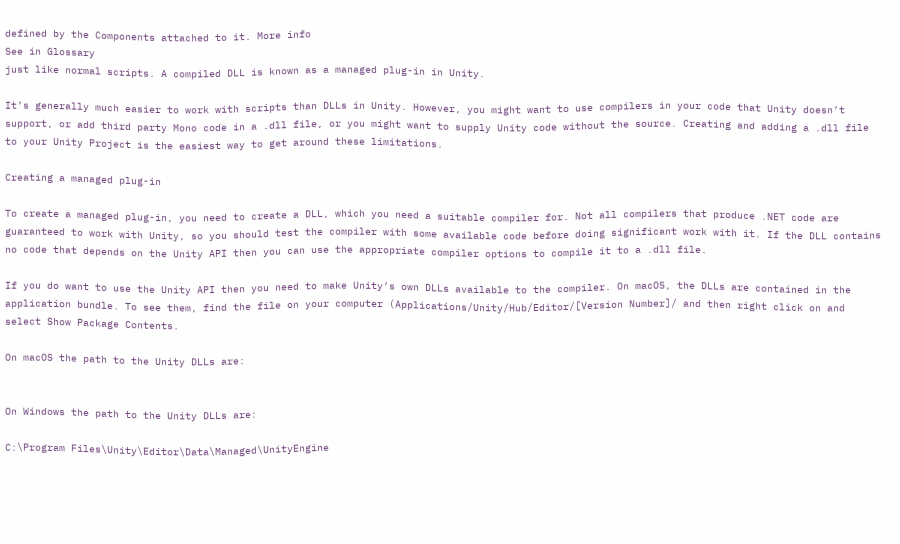defined by the Components attached to it. More info
See in Glossary
just like normal scripts. A compiled DLL is known as a managed plug-in in Unity.

It’s generally much easier to work with scripts than DLLs in Unity. However, you might want to use compilers in your code that Unity doesn’t support, or add third party Mono code in a .dll file, or you might want to supply Unity code without the source. Creating and adding a .dll file to your Unity Project is the easiest way to get around these limitations.

Creating a managed plug-in

To create a managed plug-in, you need to create a DLL, which you need a suitable compiler for. Not all compilers that produce .NET code are guaranteed to work with Unity, so you should test the compiler with some available code before doing significant work with it. If the DLL contains no code that depends on the Unity API then you can use the appropriate compiler options to compile it to a .dll file.

If you do want to use the Unity API then you need to make Unity’s own DLLs available to the compiler. On macOS, the DLLs are contained in the application bundle. To see them, find the file on your computer (Applications/Unity/Hub/Editor/[Version Number]/ and then right click on and select Show Package Contents.

On macOS the path to the Unity DLLs are:


On Windows the path to the Unity DLLs are:

C:\Program Files\Unity\Editor\Data\Managed\UnityEngine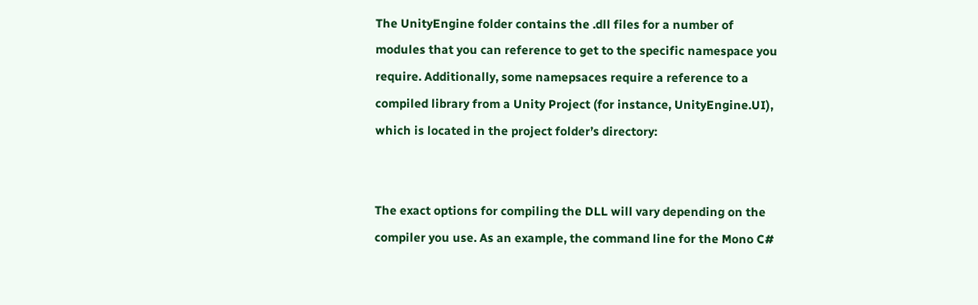The UnityEngine folder contains the .dll files for a number of modules that you can reference to get to the specific namespace you require. Additionally, some namepsaces require a reference to a compiled library from a Unity Project (for instance, UnityEngine.UI), which is located in the project folder’s directory:


The exact options for compiling the DLL will vary depending on the compiler you use. As an example, the command line for the Mono C#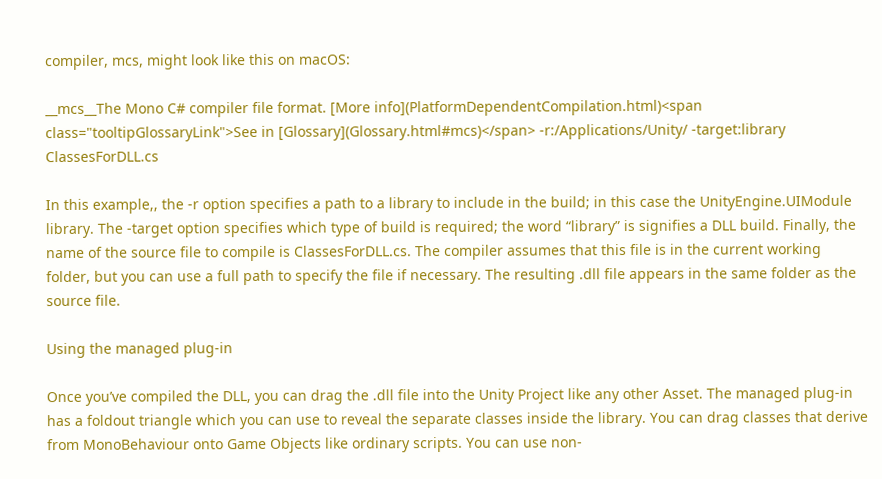compiler, mcs, might look like this on macOS:

__mcs__The Mono C# compiler file format. [More info](PlatformDependentCompilation.html)<span class="tooltipGlossaryLink">See in [Glossary](Glossary.html#mcs)</span> -r:/Applications/Unity/ -target:library ClassesForDLL.cs

In this example,, the -r option specifies a path to a library to include in the build; in this case the UnityEngine.UIModule library. The -target option specifies which type of build is required; the word “library” is signifies a DLL build. Finally, the name of the source file to compile is ClassesForDLL.cs. The compiler assumes that this file is in the current working folder, but you can use a full path to specify the file if necessary. The resulting .dll file appears in the same folder as the source file.

Using the managed plug-in

Once you’ve compiled the DLL, you can drag the .dll file into the Unity Project like any other Asset. The managed plug-in has a foldout triangle which you can use to reveal the separate classes inside the library. You can drag classes that derive from MonoBehaviour onto Game Objects like ordinary scripts. You can use non-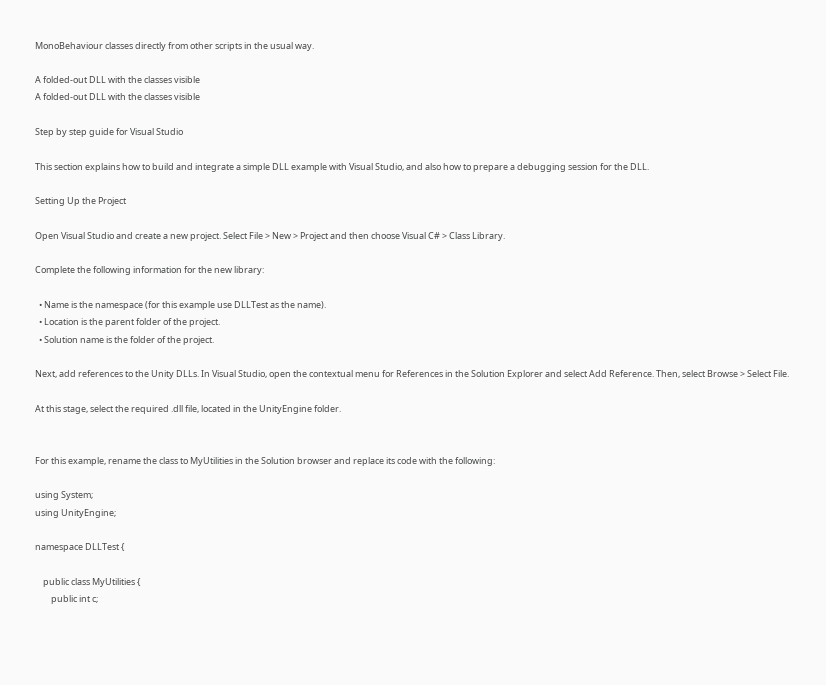MonoBehaviour classes directly from other scripts in the usual way.

A folded-out DLL with the classes visible
A folded-out DLL with the classes visible

Step by step guide for Visual Studio

This section explains how to build and integrate a simple DLL example with Visual Studio, and also how to prepare a debugging session for the DLL.

Setting Up the Project

Open Visual Studio and create a new project. Select File > New > Project and then choose Visual C# > Class Library.

Complete the following information for the new library:

  • Name is the namespace (for this example use DLLTest as the name).
  • Location is the parent folder of the project.
  • Solution name is the folder of the project.

Next, add references to the Unity DLLs. In Visual Studio, open the contextual menu for References in the Solution Explorer and select Add Reference. Then, select Browse > Select File.

At this stage, select the required .dll file, located in the UnityEngine folder.


For this example, rename the class to MyUtilities in the Solution browser and replace its code with the following:

using System;
using UnityEngine;

namespace DLLTest {

    public class MyUtilities {
        public int c;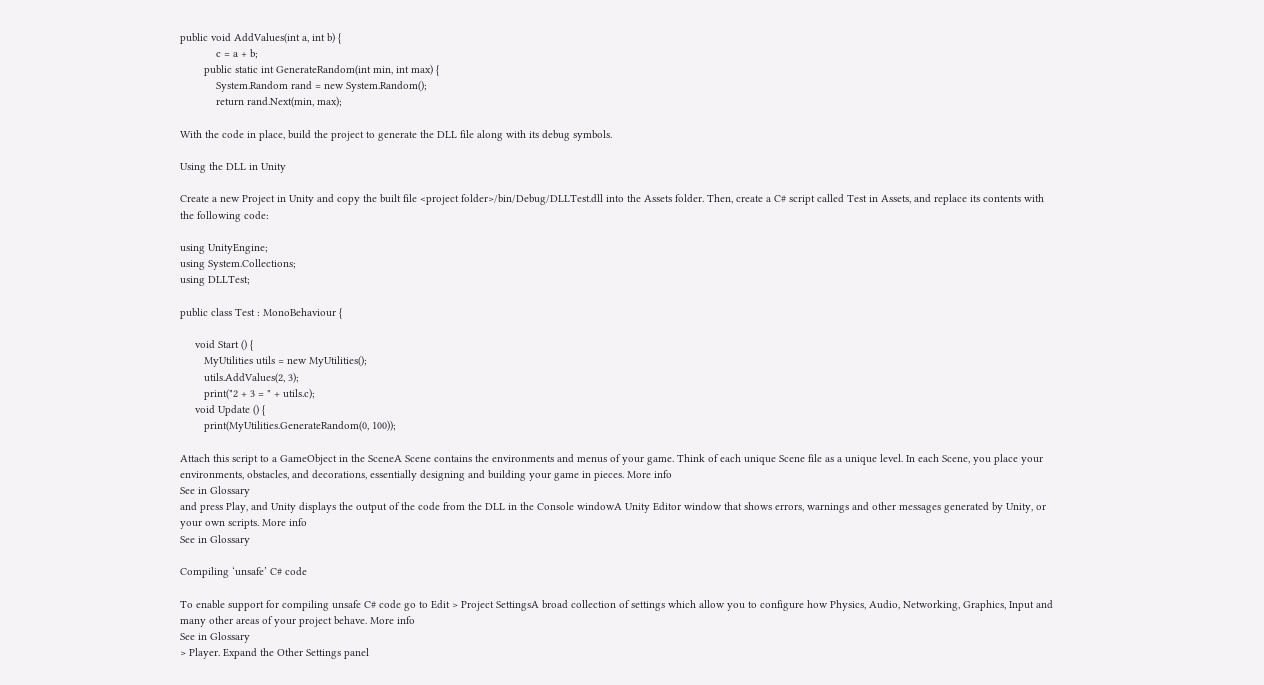public void AddValues(int a, int b) {
            c = a + b;
        public static int GenerateRandom(int min, int max) {
            System.Random rand = new System.Random();
            return rand.Next(min, max);

With the code in place, build the project to generate the DLL file along with its debug symbols.

Using the DLL in Unity

Create a new Project in Unity and copy the built file <project folder>/bin/Debug/DLLTest.dll into the Assets folder. Then, create a C# script called Test in Assets, and replace its contents with the following code:

using UnityEngine;
using System.Collections;
using DLLTest;

public class Test : MonoBehaviour {

     void Start () {
        MyUtilities utils = new MyUtilities();
        utils.AddValues(2, 3);
        print("2 + 3 = " + utils.c);
     void Update () {
        print(MyUtilities.GenerateRandom(0, 100));

Attach this script to a GameObject in the SceneA Scene contains the environments and menus of your game. Think of each unique Scene file as a unique level. In each Scene, you place your environments, obstacles, and decorations, essentially designing and building your game in pieces. More info
See in Glossary
and press Play, and Unity displays the output of the code from the DLL in the Console windowA Unity Editor window that shows errors, warnings and other messages generated by Unity, or your own scripts. More info
See in Glossary

Compiling ‘unsafe’ C# code

To enable support for compiling unsafe C# code go to Edit > Project SettingsA broad collection of settings which allow you to configure how Physics, Audio, Networking, Graphics, Input and many other areas of your project behave. More info
See in Glossary
> Player. Expand the Other Settings panel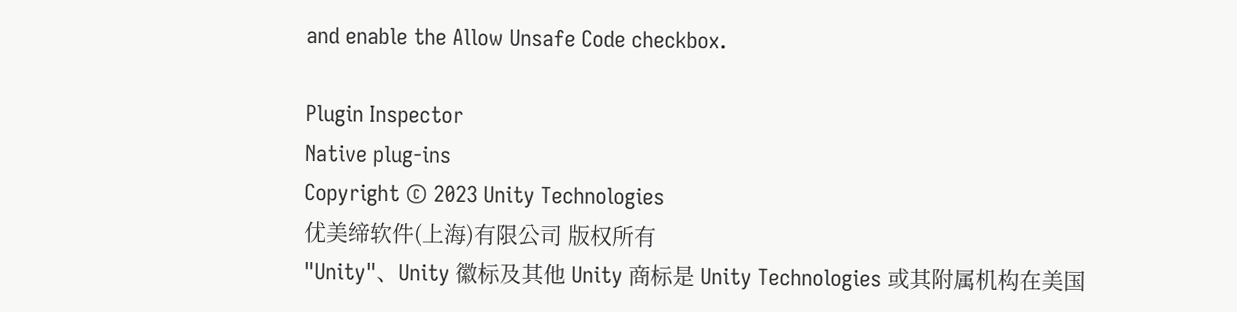and enable the Allow Unsafe Code checkbox.

Plugin Inspector
Native plug-ins
Copyright © 2023 Unity Technologies
优美缔软件(上海)有限公司 版权所有
"Unity"、Unity 徽标及其他 Unity 商标是 Unity Technologies 或其附属机构在美国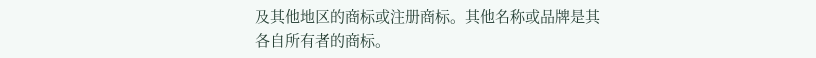及其他地区的商标或注册商标。其他名称或品牌是其各自所有者的商标。